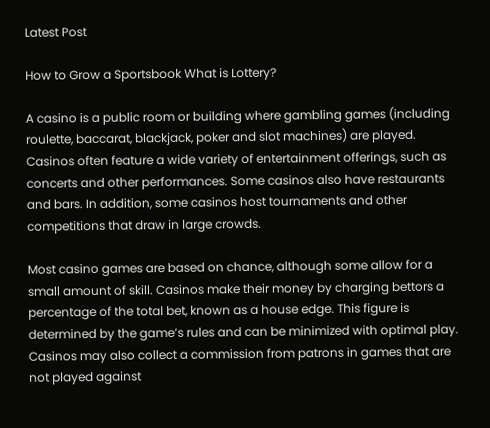Latest Post

How to Grow a Sportsbook What is Lottery?

A casino is a public room or building where gambling games (including roulette, baccarat, blackjack, poker and slot machines) are played. Casinos often feature a wide variety of entertainment offerings, such as concerts and other performances. Some casinos also have restaurants and bars. In addition, some casinos host tournaments and other competitions that draw in large crowds.

Most casino games are based on chance, although some allow for a small amount of skill. Casinos make their money by charging bettors a percentage of the total bet, known as a house edge. This figure is determined by the game’s rules and can be minimized with optimal play. Casinos may also collect a commission from patrons in games that are not played against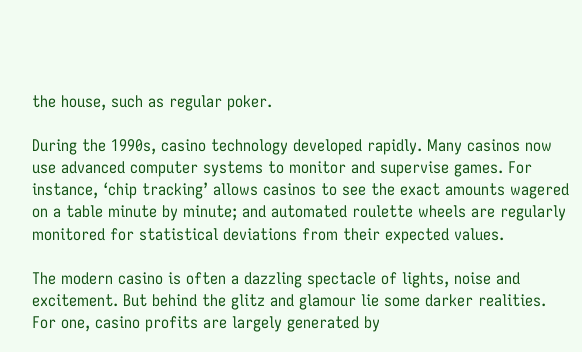the house, such as regular poker.

During the 1990s, casino technology developed rapidly. Many casinos now use advanced computer systems to monitor and supervise games. For instance, ‘chip tracking’ allows casinos to see the exact amounts wagered on a table minute by minute; and automated roulette wheels are regularly monitored for statistical deviations from their expected values.

The modern casino is often a dazzling spectacle of lights, noise and excitement. But behind the glitz and glamour lie some darker realities. For one, casino profits are largely generated by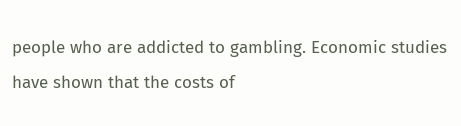people who are addicted to gambling. Economic studies have shown that the costs of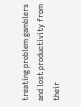treating problem gamblers and lost productivity from their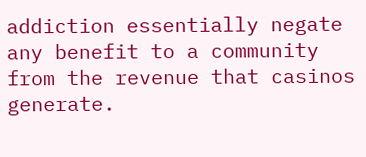addiction essentially negate any benefit to a community from the revenue that casinos generate.